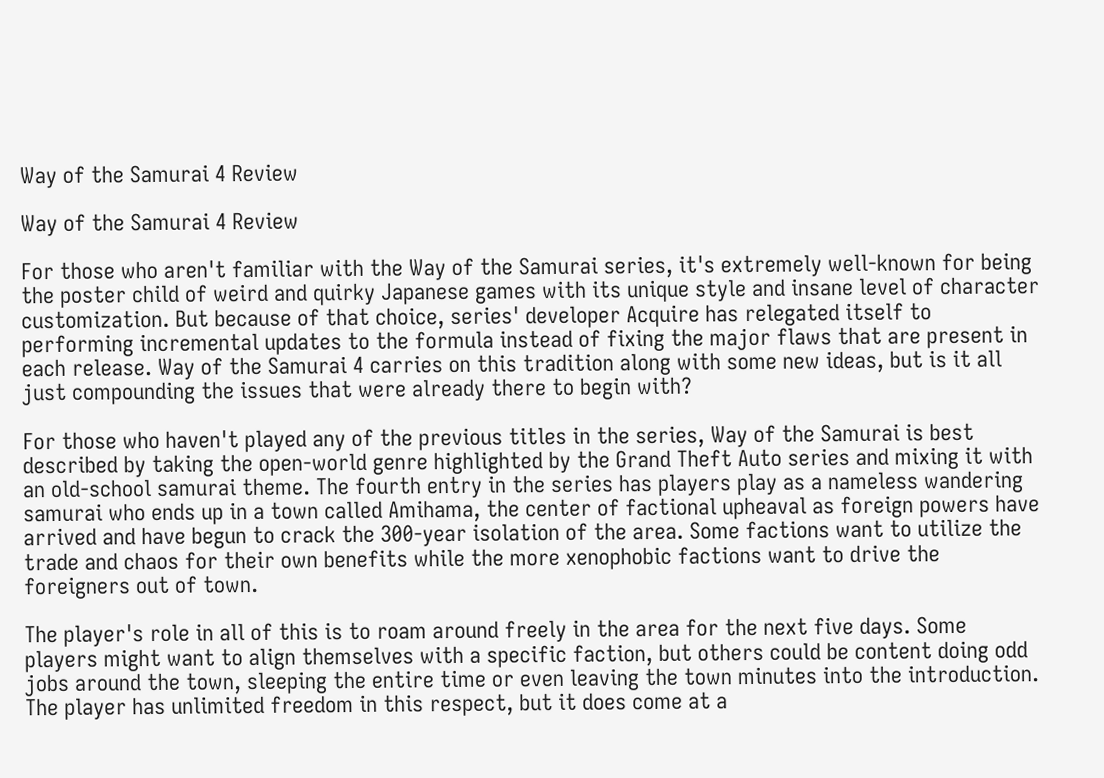Way of the Samurai 4 Review

Way of the Samurai 4 Review

For those who aren't familiar with the Way of the Samurai series, it's extremely well-known for being the poster child of weird and quirky Japanese games with its unique style and insane level of character customization. But because of that choice, series' developer Acquire has relegated itself to performing incremental updates to the formula instead of fixing the major flaws that are present in each release. Way of the Samurai 4 carries on this tradition along with some new ideas, but is it all just compounding the issues that were already there to begin with?

For those who haven't played any of the previous titles in the series, Way of the Samurai is best described by taking the open-world genre highlighted by the Grand Theft Auto series and mixing it with an old-school samurai theme. The fourth entry in the series has players play as a nameless wandering samurai who ends up in a town called Amihama, the center of factional upheaval as foreign powers have arrived and have begun to crack the 300-year isolation of the area. Some factions want to utilize the trade and chaos for their own benefits while the more xenophobic factions want to drive the foreigners out of town.

The player's role in all of this is to roam around freely in the area for the next five days. Some players might want to align themselves with a specific faction, but others could be content doing odd jobs around the town, sleeping the entire time or even leaving the town minutes into the introduction. The player has unlimited freedom in this respect, but it does come at a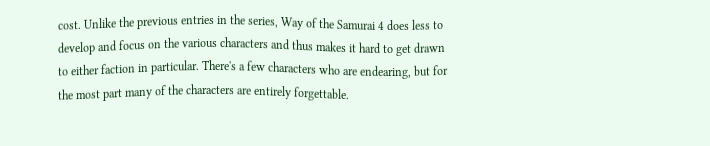cost. Unlike the previous entries in the series, Way of the Samurai 4 does less to develop and focus on the various characters and thus makes it hard to get drawn to either faction in particular. There's a few characters who are endearing, but for the most part many of the characters are entirely forgettable.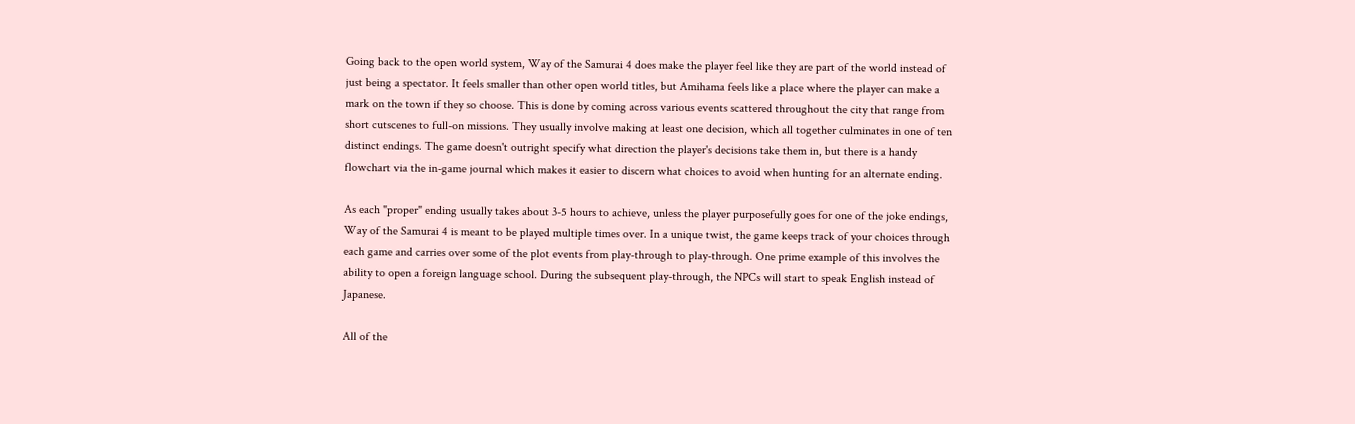Going back to the open world system, Way of the Samurai 4 does make the player feel like they are part of the world instead of just being a spectator. It feels smaller than other open world titles, but Amihama feels like a place where the player can make a mark on the town if they so choose. This is done by coming across various events scattered throughout the city that range from short cutscenes to full-on missions. They usually involve making at least one decision, which all together culminates in one of ten distinct endings. The game doesn't outright specify what direction the player's decisions take them in, but there is a handy flowchart via the in-game journal which makes it easier to discern what choices to avoid when hunting for an alternate ending.

As each "proper" ending usually takes about 3-5 hours to achieve, unless the player purposefully goes for one of the joke endings, Way of the Samurai 4 is meant to be played multiple times over. In a unique twist, the game keeps track of your choices through each game and carries over some of the plot events from play-through to play-through. One prime example of this involves the ability to open a foreign language school. During the subsequent play-through, the NPCs will start to speak English instead of Japanese.

All of the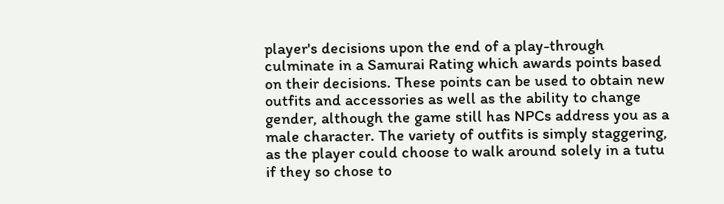player's decisions upon the end of a play-through culminate in a Samurai Rating which awards points based on their decisions. These points can be used to obtain new outfits and accessories as well as the ability to change gender, although the game still has NPCs address you as a male character. The variety of outfits is simply staggering, as the player could choose to walk around solely in a tutu if they so chose to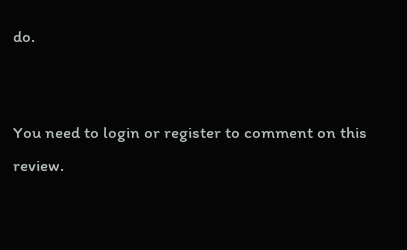do.


You need to login or register to comment on this review.